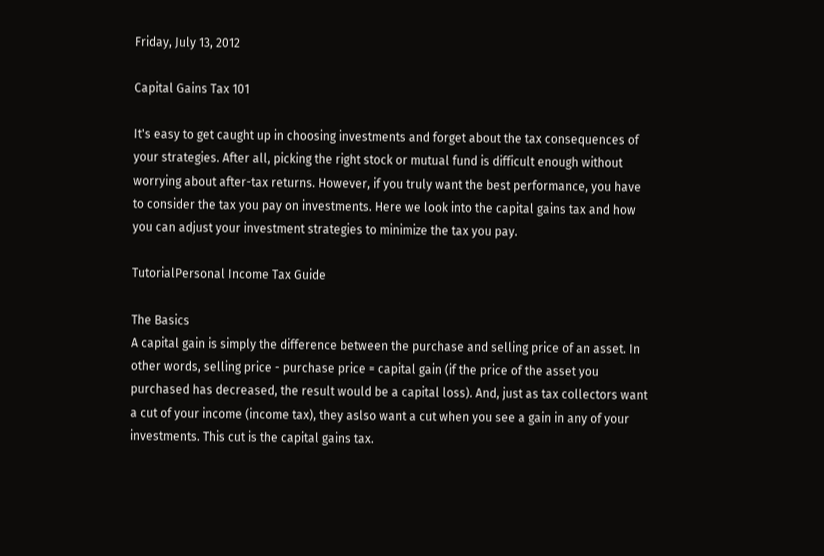Friday, July 13, 2012

Capital Gains Tax 101

It's easy to get caught up in choosing investments and forget about the tax consequences of your strategies. After all, picking the right stock or mutual fund is difficult enough without worrying about after-tax returns. However, if you truly want the best performance, you have to consider the tax you pay on investments. Here we look into the capital gains tax and how you can adjust your investment strategies to minimize the tax you pay.

TutorialPersonal Income Tax Guide

The Basics
A capital gain is simply the difference between the purchase and selling price of an asset. In other words, selling price - purchase price = capital gain (if the price of the asset you purchased has decreased, the result would be a capital loss). And, just as tax collectors want a cut of your income (income tax), they aslso want a cut when you see a gain in any of your investments. This cut is the capital gains tax.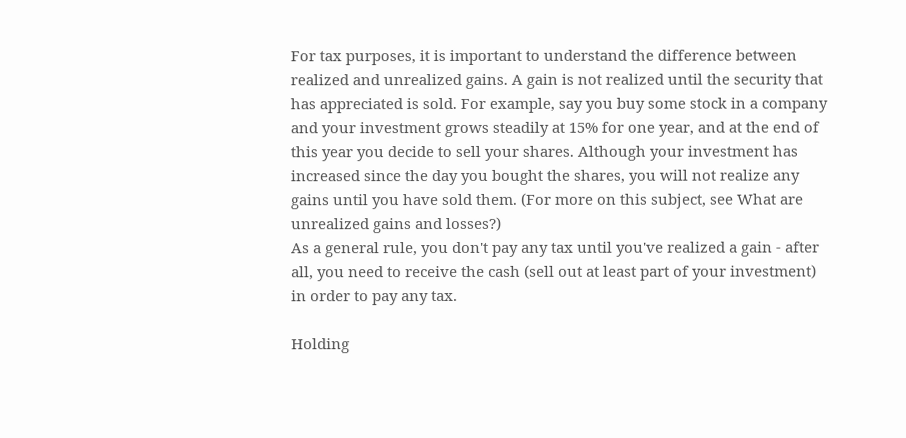For tax purposes, it is important to understand the difference between realized and unrealized gains. A gain is not realized until the security that has appreciated is sold. For example, say you buy some stock in a company and your investment grows steadily at 15% for one year, and at the end of this year you decide to sell your shares. Although your investment has increased since the day you bought the shares, you will not realize any gains until you have sold them. (For more on this subject, see What are unrealized gains and losses?)
As a general rule, you don't pay any tax until you've realized a gain - after all, you need to receive the cash (sell out at least part of your investment) in order to pay any tax.

Holding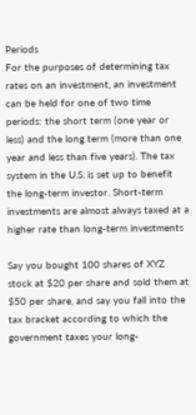Periods
For the purposes of determining tax rates on an investment, an investment can be held for one of two time periods: the short term (one year or less) and the long term (more than one year and less than five years). The tax system in the U.S. is set up to benefit the long-term investor. Short-term investments are almost always taxed at a higher rate than long-term investments

Say you bought 100 shares of XYZ stock at $20 per share and sold them at $50 per share, and say you fall into the tax bracket according to which the government taxes your long-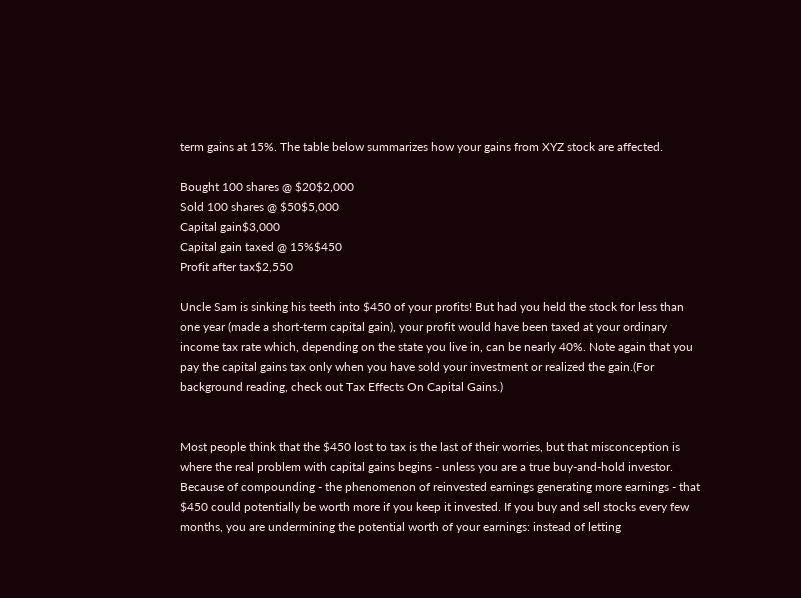term gains at 15%. The table below summarizes how your gains from XYZ stock are affected.

Bought 100 shares @ $20$2,000
Sold 100 shares @ $50$5,000
Capital gain$3,000
Capital gain taxed @ 15%$450
Profit after tax$2,550

Uncle Sam is sinking his teeth into $450 of your profits! But had you held the stock for less than one year (made a short-term capital gain), your profit would have been taxed at your ordinary income tax rate which, depending on the state you live in, can be nearly 40%. Note again that you pay the capital gains tax only when you have sold your investment or realized the gain.(For background reading, check out Tax Effects On Capital Gains.)


Most people think that the $450 lost to tax is the last of their worries, but that misconception is where the real problem with capital gains begins - unless you are a true buy-and-hold investor. Because of compounding - the phenomenon of reinvested earnings generating more earnings - that $450 could potentially be worth more if you keep it invested. If you buy and sell stocks every few months, you are undermining the potential worth of your earnings: instead of letting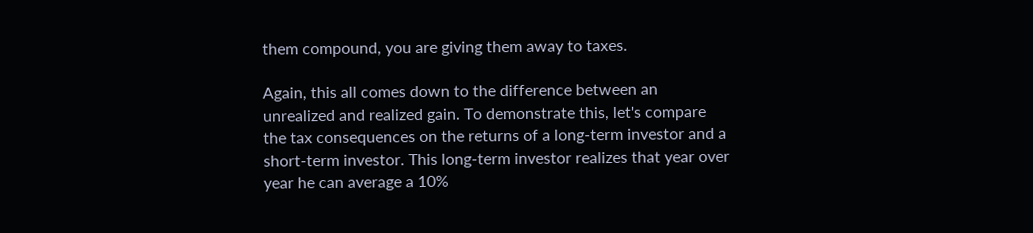them compound, you are giving them away to taxes.

Again, this all comes down to the difference between an unrealized and realized gain. To demonstrate this, let's compare the tax consequences on the returns of a long-term investor and a short-term investor. This long-term investor realizes that year over year he can average a 10%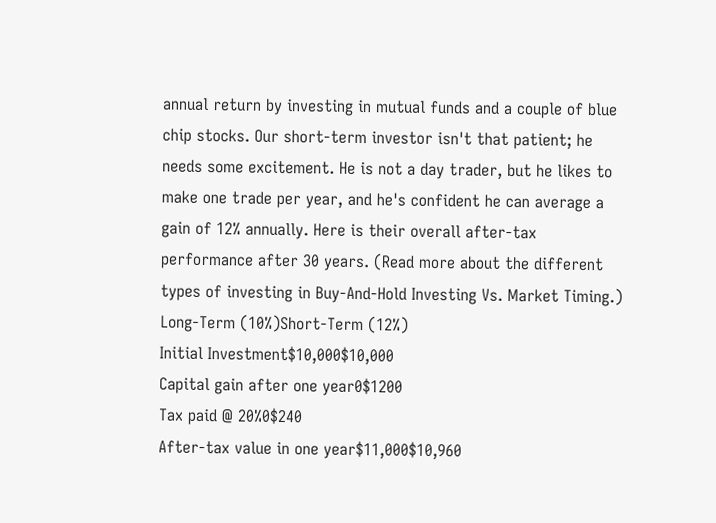annual return by investing in mutual funds and a couple of blue chip stocks. Our short-term investor isn't that patient; he needs some excitement. He is not a day trader, but he likes to make one trade per year, and he's confident he can average a gain of 12% annually. Here is their overall after-tax performance after 30 years. (Read more about the different types of investing in Buy-And-Hold Investing Vs. Market Timing.)
Long-Term (10%)Short-Term (12%)
Initial Investment$10,000$10,000
Capital gain after one year0$1200
Tax paid @ 20%0$240
After-tax value in one year$11,000$10,960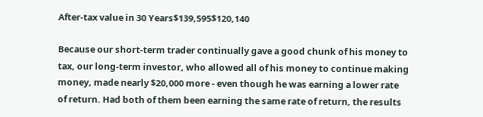After-tax value in 30 Years$139,595$120,140

Because our short-term trader continually gave a good chunk of his money to tax, our long-term investor, who allowed all of his money to continue making money, made nearly $20,000 more - even though he was earning a lower rate of return. Had both of them been earning the same rate of return, the results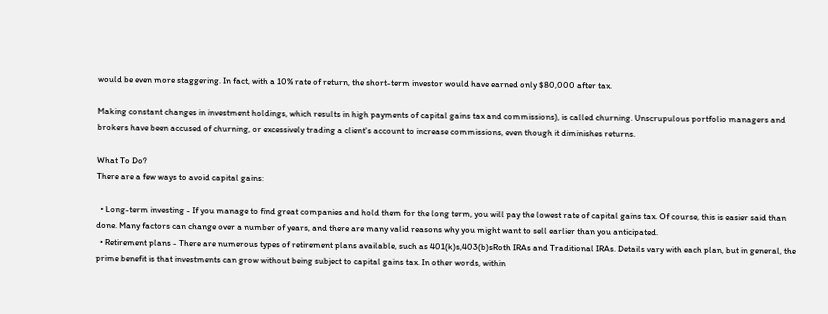would be even more staggering. In fact, with a 10% rate of return, the short-term investor would have earned only $80,000 after tax.

Making constant changes in investment holdings, which results in high payments of capital gains tax and commissions), is called churning. Unscrupulous portfolio managers and brokers have been accused of churning, or excessively trading a client's account to increase commissions, even though it diminishes returns.

What To Do?
There are a few ways to avoid capital gains:

  • Long-term investing - If you manage to find great companies and hold them for the long term, you will pay the lowest rate of capital gains tax. Of course, this is easier said than done. Many factors can change over a number of years, and there are many valid reasons why you might want to sell earlier than you anticipated.
  • Retirement plans - There are numerous types of retirement plans available, such as 401(k)s,403(b)sRoth IRAs and Traditional IRAs. Details vary with each plan, but in general, the prime benefit is that investments can grow without being subject to capital gains tax. In other words, within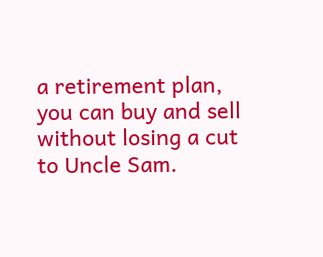a retirement plan, you can buy and sell without losing a cut to Uncle Sam.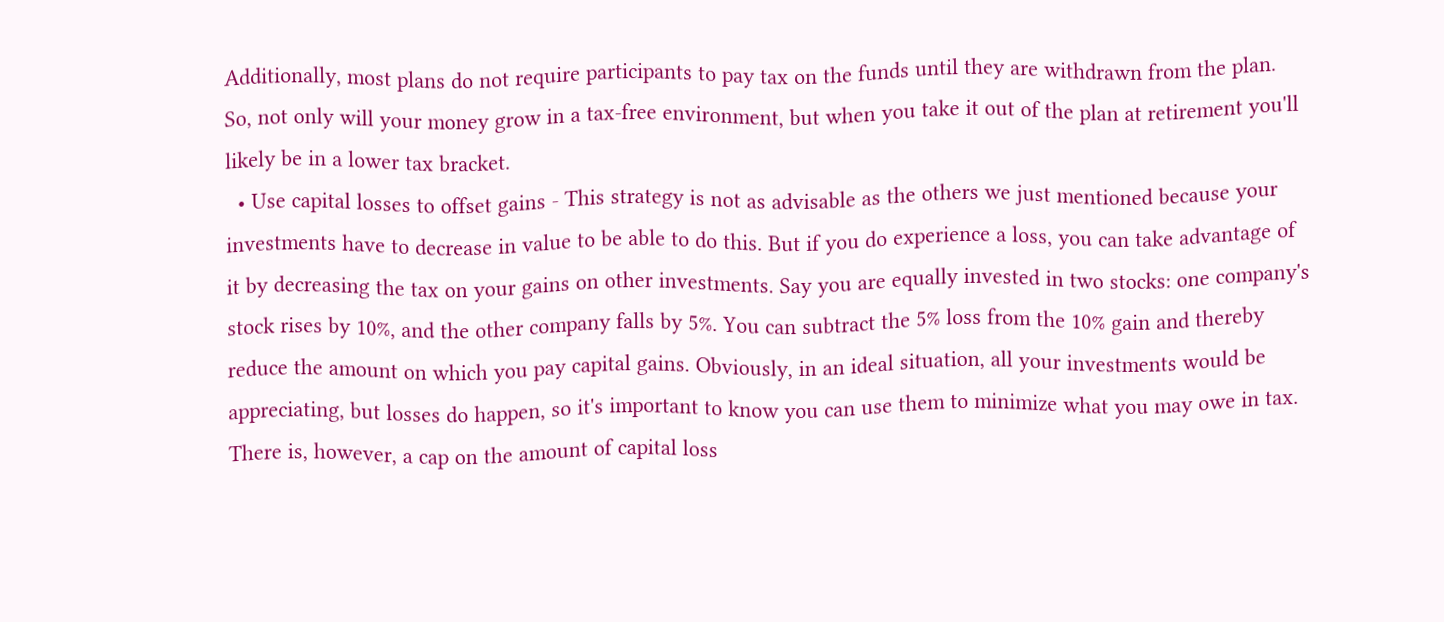Additionally, most plans do not require participants to pay tax on the funds until they are withdrawn from the plan. So, not only will your money grow in a tax-free environment, but when you take it out of the plan at retirement you'll likely be in a lower tax bracket.
  • Use capital losses to offset gains - This strategy is not as advisable as the others we just mentioned because your investments have to decrease in value to be able to do this. But if you do experience a loss, you can take advantage of it by decreasing the tax on your gains on other investments. Say you are equally invested in two stocks: one company's stock rises by 10%, and the other company falls by 5%. You can subtract the 5% loss from the 10% gain and thereby reduce the amount on which you pay capital gains. Obviously, in an ideal situation, all your investments would be appreciating, but losses do happen, so it's important to know you can use them to minimize what you may owe in tax. There is, however, a cap on the amount of capital loss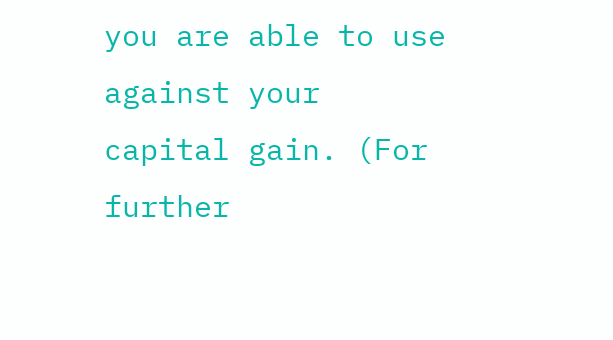you are able to use against your capital gain. (For further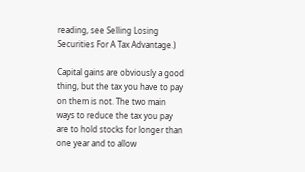reading, see Selling Losing Securities For A Tax Advantage.)

Capital gains are obviously a good thing, but the tax you have to pay on them is not. The two main ways to reduce the tax you pay are to hold stocks for longer than one year and to allow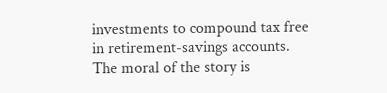investments to compound tax free in retirement-savings accounts. The moral of the story is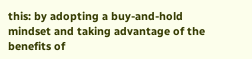this: by adopting a buy-and-hold mindset and taking advantage of the benefits of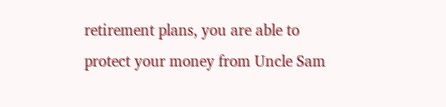retirement plans, you are able to protect your money from Uncle Sam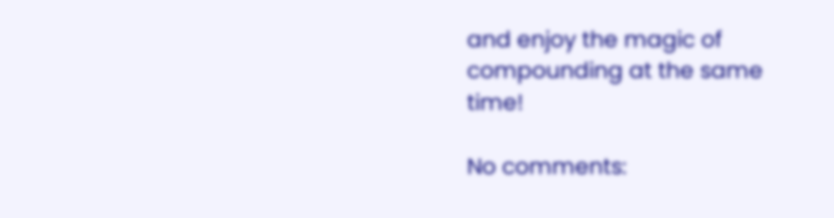and enjoy the magic of compounding at the same time!

No comments: